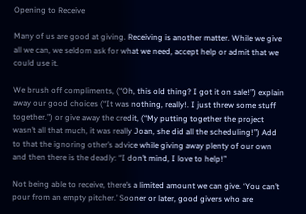Opening to Receive

Many of us are good at giving. Receiving is another matter. While we give all we can, we seldom ask for what we need, accept help or admit that we could use it.

We brush off compliments, (“Oh, this old thing? I got it on sale!”) explain away our good choices (“It was nothing, really!. I just threw some stuff together.”) or give away the credit, (“My putting together the project wasn’t all that much, it was really Joan, she did all the scheduling!”) Add to that the ignoring other’s advice while giving away plenty of our own and then there is the deadly: “I don’t mind, I love to help!”

Not being able to receive, there’s a limited amount we can give. ‘You can’t pour from an empty pitcher.’ Sooner or later, good givers who are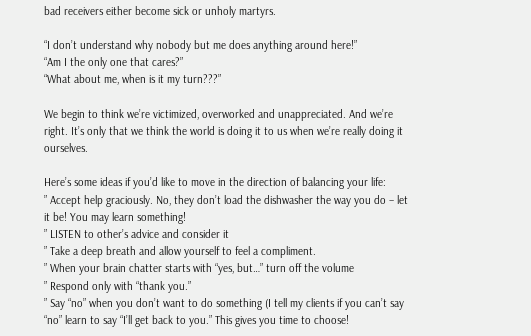bad receivers either become sick or unholy martyrs.

“I don’t understand why nobody but me does anything around here!”
“Am I the only one that cares?”
“What about me, when is it my turn???”

We begin to think we’re victimized, overworked and unappreciated. And we’re right. It’s only that we think the world is doing it to us when we’re really doing it ourselves.

Here’s some ideas if you’d like to move in the direction of balancing your life:
” Accept help graciously. No, they don’t load the dishwasher the way you do – let it be! You may learn something!
” LISTEN to other’s advice and consider it
” Take a deep breath and allow yourself to feel a compliment.
” When your brain chatter starts with “yes, but…” turn off the volume
” Respond only with “thank you.”
” Say “no” when you don’t want to do something (I tell my clients if you can’t say “no” learn to say “I’ll get back to you.” This gives you time to choose!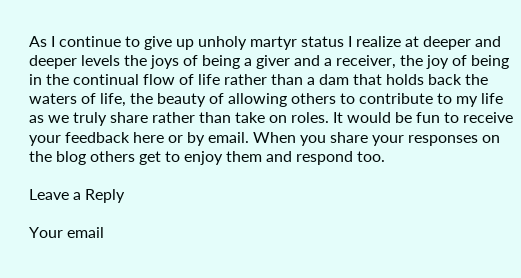As I continue to give up unholy martyr status I realize at deeper and deeper levels the joys of being a giver and a receiver, the joy of being in the continual flow of life rather than a dam that holds back the waters of life, the beauty of allowing others to contribute to my life as we truly share rather than take on roles. It would be fun to receive your feedback here or by email. When you share your responses on the blog others get to enjoy them and respond too.

Leave a Reply

Your email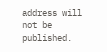address will not be published.